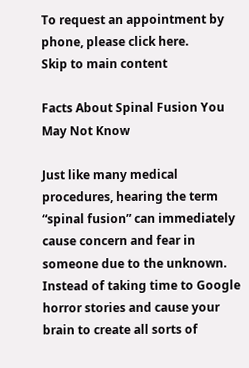To request an appointment by phone, please click here.
Skip to main content

Facts About Spinal Fusion You May Not Know

Just like many medical procedures, hearing the term “spinal fusion” can immediately cause concern and fear in someone due to the unknown. Instead of taking time to Google horror stories and cause your brain to create all sorts of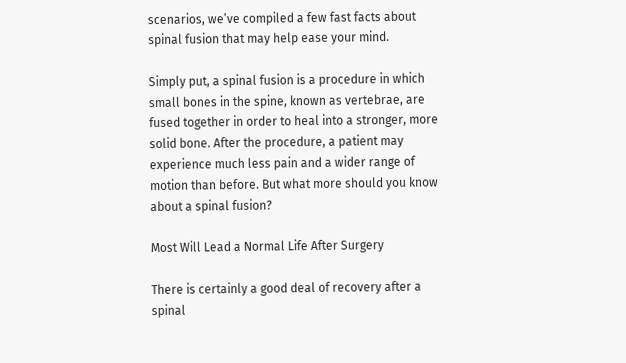scenarios, we’ve compiled a few fast facts about spinal fusion that may help ease your mind.

Simply put, a spinal fusion is a procedure in which small bones in the spine, known as vertebrae, are fused together in order to heal into a stronger, more solid bone. After the procedure, a patient may experience much less pain and a wider range of motion than before. But what more should you know about a spinal fusion?

Most Will Lead a Normal Life After Surgery

There is certainly a good deal of recovery after a spinal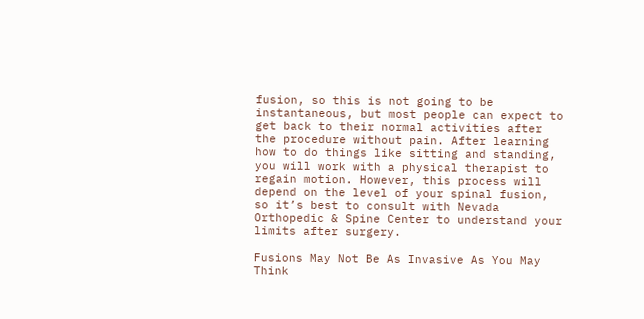fusion, so this is not going to be instantaneous, but most people can expect to get back to their normal activities after the procedure without pain. After learning how to do things like sitting and standing, you will work with a physical therapist to regain motion. However, this process will depend on the level of your spinal fusion, so it’s best to consult with Nevada Orthopedic & Spine Center to understand your limits after surgery.

Fusions May Not Be As Invasive As You May Think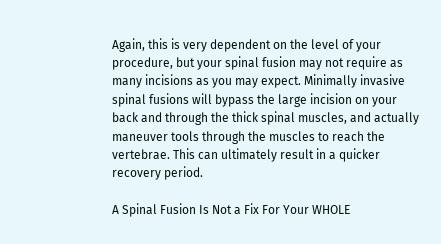Again, this is very dependent on the level of your procedure, but your spinal fusion may not require as many incisions as you may expect. Minimally invasive spinal fusions will bypass the large incision on your back and through the thick spinal muscles, and actually maneuver tools through the muscles to reach the vertebrae. This can ultimately result in a quicker recovery period.

A Spinal Fusion Is Not a Fix For Your WHOLE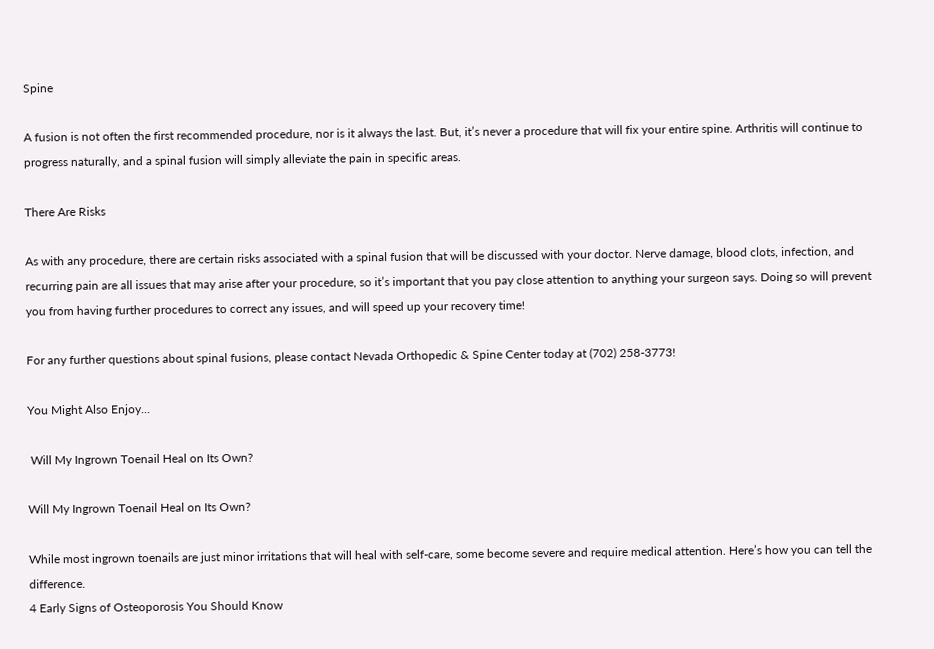Spine

A fusion is not often the first recommended procedure, nor is it always the last. But, it’s never a procedure that will fix your entire spine. Arthritis will continue to progress naturally, and a spinal fusion will simply alleviate the pain in specific areas.

There Are Risks

As with any procedure, there are certain risks associated with a spinal fusion that will be discussed with your doctor. Nerve damage, blood clots, infection, and recurring pain are all issues that may arise after your procedure, so it’s important that you pay close attention to anything your surgeon says. Doing so will prevent you from having further procedures to correct any issues, and will speed up your recovery time!

For any further questions about spinal fusions, please contact Nevada Orthopedic & Spine Center today at (702) 258-3773!

You Might Also Enjoy...

 Will My Ingrown Toenail Heal on Its Own?

Will My Ingrown Toenail Heal on Its Own?

While most ingrown toenails are just minor irritations that will heal with self-care, some become severe and require medical attention. Here’s how you can tell the difference.
4 Early Signs of Osteoporosis You Should Know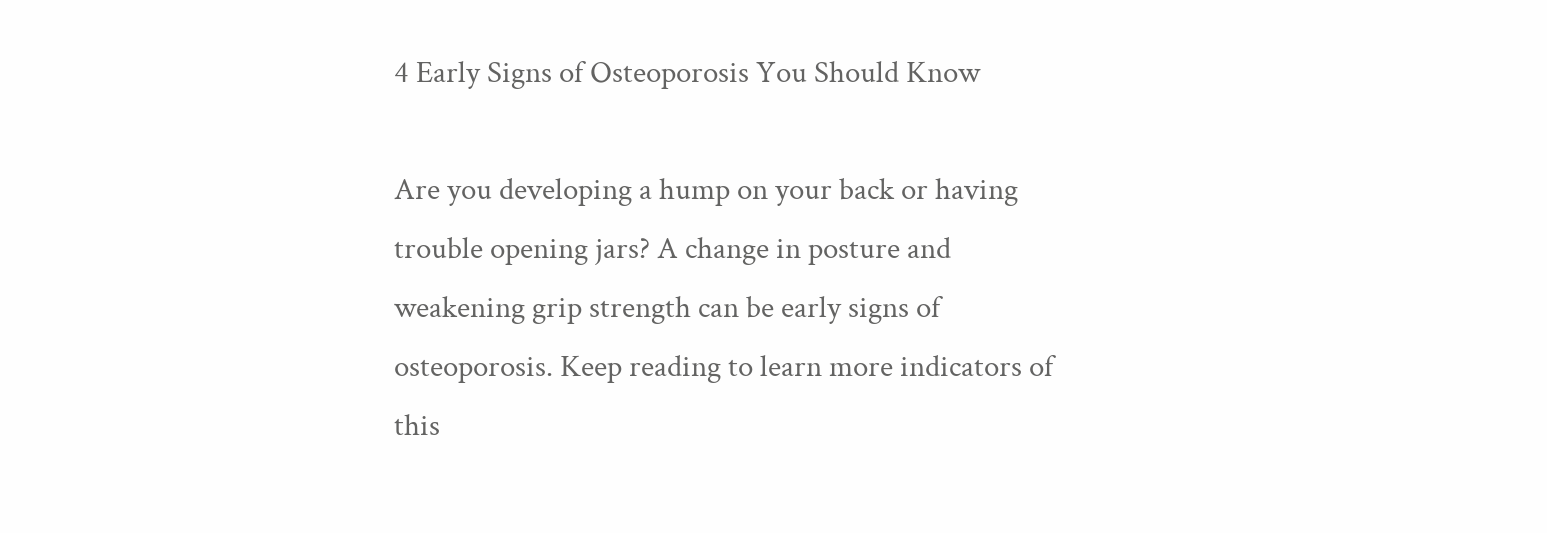4 Early Signs of Osteoporosis You Should Know

Are you developing a hump on your back or having trouble opening jars? A change in posture and weakening grip strength can be early signs of osteoporosis. Keep reading to learn more indicators of this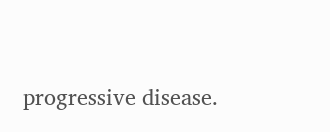progressive disease.